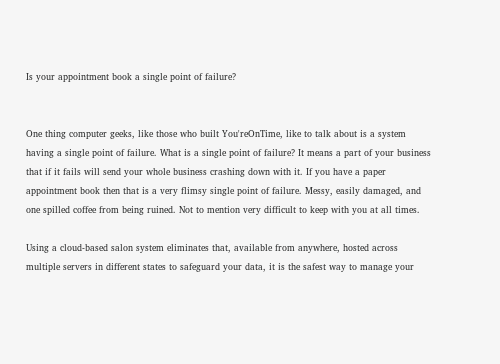Is your appointment book a single point of failure?


One thing computer geeks, like those who built You'reOnTime, like to talk about is a system having a single point of failure. What is a single point of failure? It means a part of your business that if it fails will send your whole business crashing down with it. If you have a paper appointment book then that is a very flimsy single point of failure. Messy, easily damaged, and one spilled coffee from being ruined. Not to mention very difficult to keep with you at all times.

Using a cloud-based salon system eliminates that, available from anywhere, hosted across multiple servers in different states to safeguard your data, it is the safest way to manage your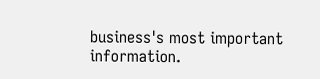business's most important information.